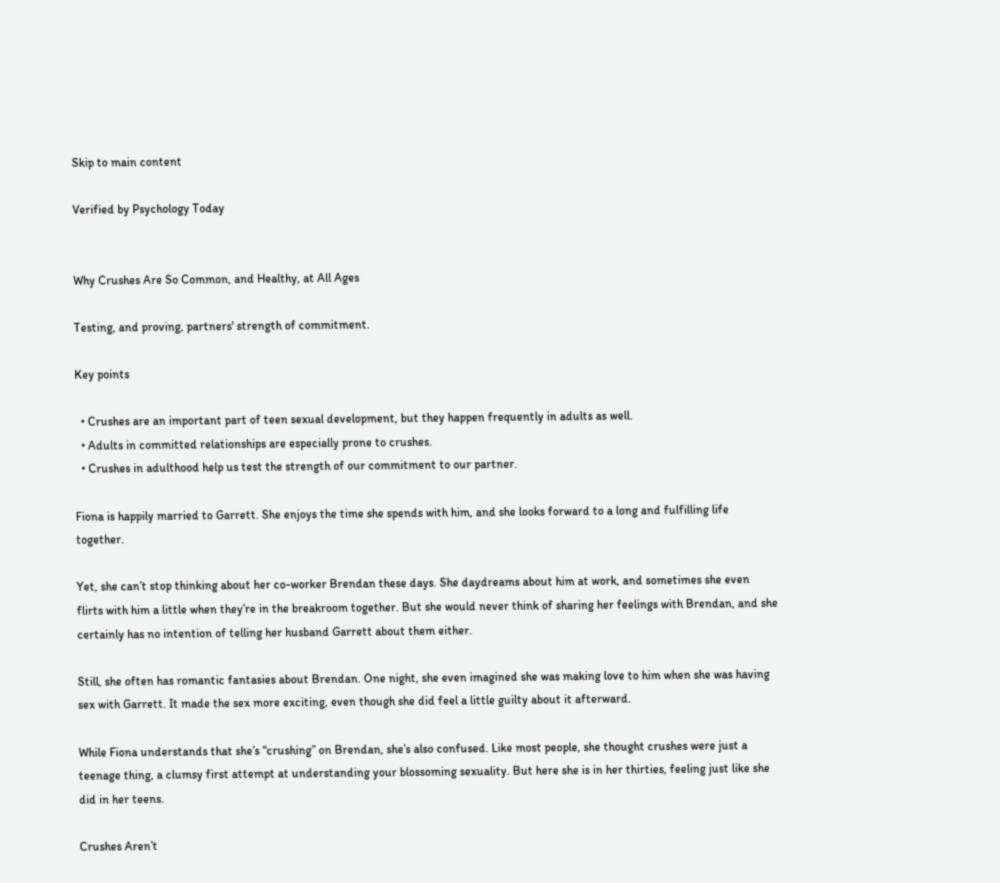Skip to main content

Verified by Psychology Today


Why Crushes Are So Common, and Healthy, at All Ages

Testing, and proving, partners' strength of commitment.

Key points

  • Crushes are an important part of teen sexual development, but they happen frequently in adults as well.
  • Adults in committed relationships are especially prone to crushes.
  • Crushes in adulthood help us test the strength of our commitment to our partner.

Fiona is happily married to Garrett. She enjoys the time she spends with him, and she looks forward to a long and fulfilling life together.

Yet, she can’t stop thinking about her co-worker Brendan these days. She daydreams about him at work, and sometimes she even flirts with him a little when they’re in the breakroom together. But she would never think of sharing her feelings with Brendan, and she certainly has no intention of telling her husband Garrett about them either.

Still, she often has romantic fantasies about Brendan. One night, she even imagined she was making love to him when she was having sex with Garrett. It made the sex more exciting, even though she did feel a little guilty about it afterward.

While Fiona understands that she’s “crushing” on Brendan, she’s also confused. Like most people, she thought crushes were just a teenage thing, a clumsy first attempt at understanding your blossoming sexuality. But here she is in her thirties, feeling just like she did in her teens.

Crushes Aren’t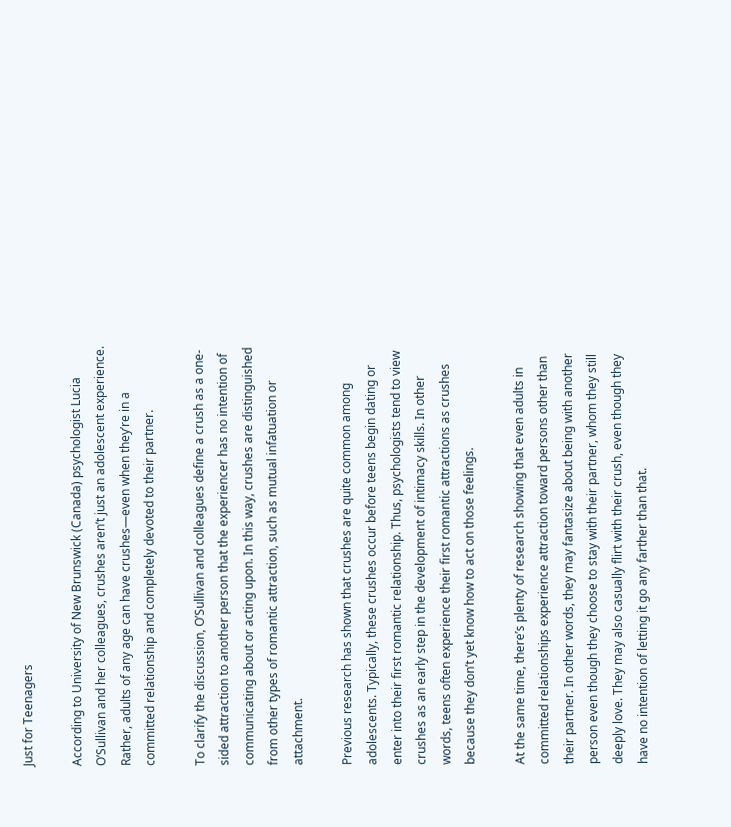Just for Teenagers

According to University of New Brunswick (Canada) psychologist Lucia O’Sullivan and her colleagues, crushes aren’t just an adolescent experience. Rather, adults of any age can have crushes—even when they’re in a committed relationship and completely devoted to their partner.

To clarify the discussion, O’Sullivan and colleagues define a crush as a one-sided attraction to another person that the experiencer has no intention of communicating about or acting upon. In this way, crushes are distinguished from other types of romantic attraction, such as mutual infatuation or attachment.

Previous research has shown that crushes are quite common among adolescents. Typically, these crushes occur before teens begin dating or enter into their first romantic relationship. Thus, psychologists tend to view crushes as an early step in the development of intimacy skills. In other words, teens often experience their first romantic attractions as crushes because they don’t yet know how to act on those feelings.

At the same time, there’s plenty of research showing that even adults in committed relationships experience attraction toward persons other than their partner. In other words, they may fantasize about being with another person even though they choose to stay with their partner, whom they still deeply love. They may also casually flirt with their crush, even though they have no intention of letting it go any farther than that.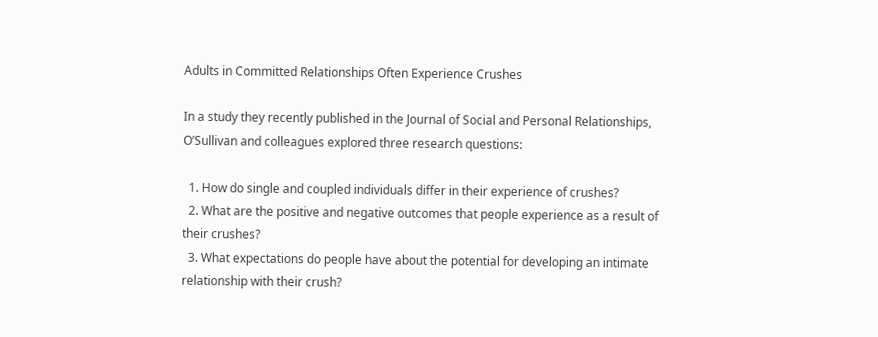Adults in Committed Relationships Often Experience Crushes

In a study they recently published in the Journal of Social and Personal Relationships, O’Sullivan and colleagues explored three research questions:

  1. How do single and coupled individuals differ in their experience of crushes?
  2. What are the positive and negative outcomes that people experience as a result of their crushes?
  3. What expectations do people have about the potential for developing an intimate relationship with their crush?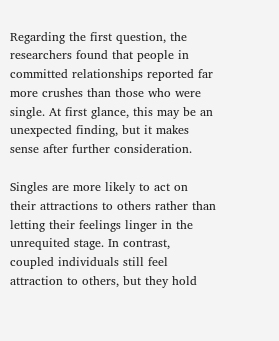Regarding the first question, the researchers found that people in committed relationships reported far more crushes than those who were single. At first glance, this may be an unexpected finding, but it makes sense after further consideration.

Singles are more likely to act on their attractions to others rather than letting their feelings linger in the unrequited stage. In contrast, coupled individuals still feel attraction to others, but they hold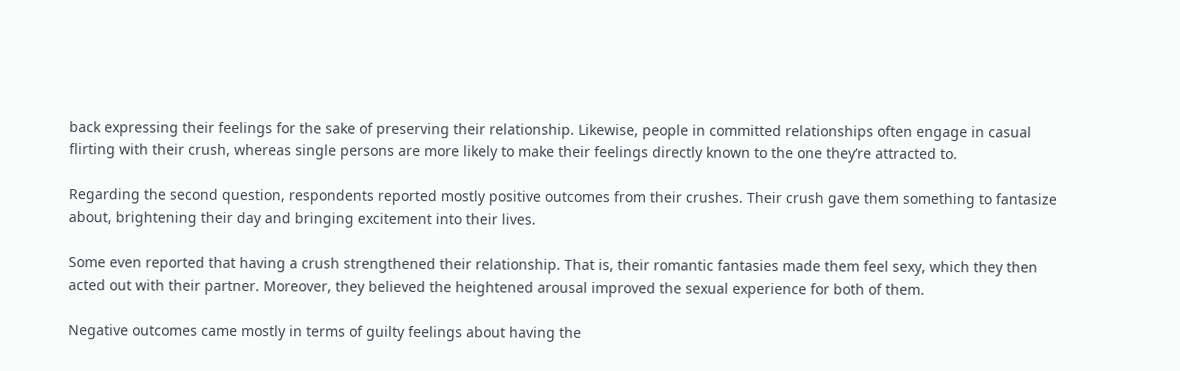back expressing their feelings for the sake of preserving their relationship. Likewise, people in committed relationships often engage in casual flirting with their crush, whereas single persons are more likely to make their feelings directly known to the one they’re attracted to.

Regarding the second question, respondents reported mostly positive outcomes from their crushes. Their crush gave them something to fantasize about, brightening their day and bringing excitement into their lives.

Some even reported that having a crush strengthened their relationship. That is, their romantic fantasies made them feel sexy, which they then acted out with their partner. Moreover, they believed the heightened arousal improved the sexual experience for both of them.

Negative outcomes came mostly in terms of guilty feelings about having the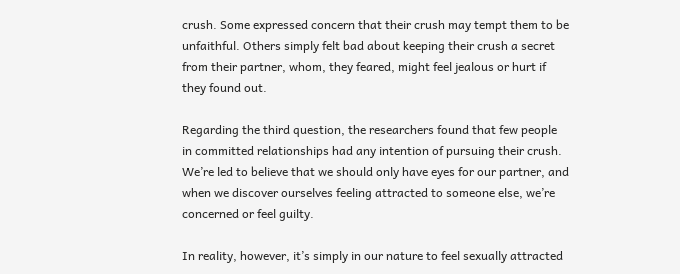crush. Some expressed concern that their crush may tempt them to be unfaithful. Others simply felt bad about keeping their crush a secret from their partner, whom, they feared, might feel jealous or hurt if they found out.

Regarding the third question, the researchers found that few people in committed relationships had any intention of pursuing their crush. We’re led to believe that we should only have eyes for our partner, and when we discover ourselves feeling attracted to someone else, we’re concerned or feel guilty.

In reality, however, it’s simply in our nature to feel sexually attracted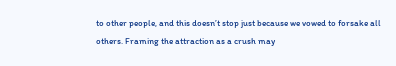to other people, and this doesn’t stop just because we vowed to forsake all others. Framing the attraction as a crush may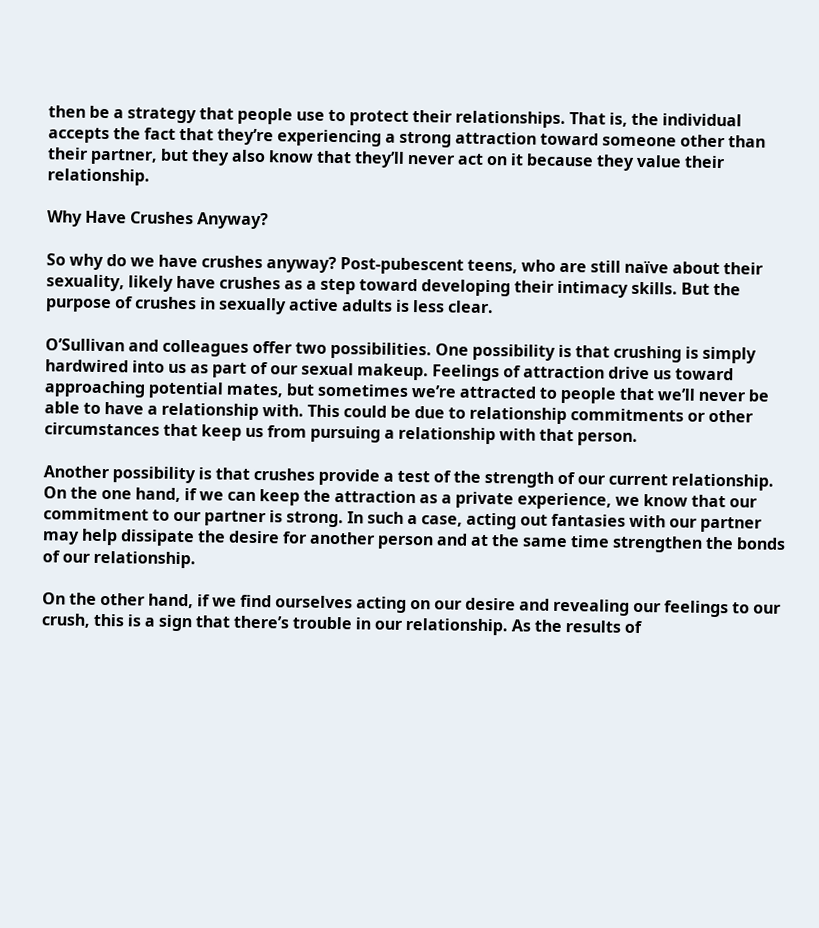then be a strategy that people use to protect their relationships. That is, the individual accepts the fact that they’re experiencing a strong attraction toward someone other than their partner, but they also know that they’ll never act on it because they value their relationship.

Why Have Crushes Anyway?

So why do we have crushes anyway? Post-pubescent teens, who are still naïve about their sexuality, likely have crushes as a step toward developing their intimacy skills. But the purpose of crushes in sexually active adults is less clear.

O’Sullivan and colleagues offer two possibilities. One possibility is that crushing is simply hardwired into us as part of our sexual makeup. Feelings of attraction drive us toward approaching potential mates, but sometimes we’re attracted to people that we’ll never be able to have a relationship with. This could be due to relationship commitments or other circumstances that keep us from pursuing a relationship with that person.

Another possibility is that crushes provide a test of the strength of our current relationship. On the one hand, if we can keep the attraction as a private experience, we know that our commitment to our partner is strong. In such a case, acting out fantasies with our partner may help dissipate the desire for another person and at the same time strengthen the bonds of our relationship.

On the other hand, if we find ourselves acting on our desire and revealing our feelings to our crush, this is a sign that there’s trouble in our relationship. As the results of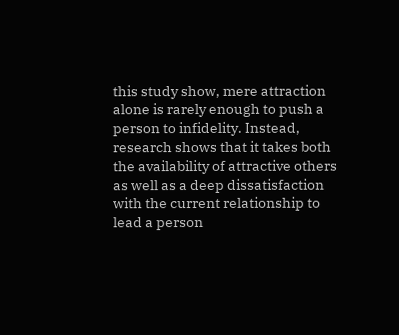this study show, mere attraction alone is rarely enough to push a person to infidelity. Instead, research shows that it takes both the availability of attractive others as well as a deep dissatisfaction with the current relationship to lead a person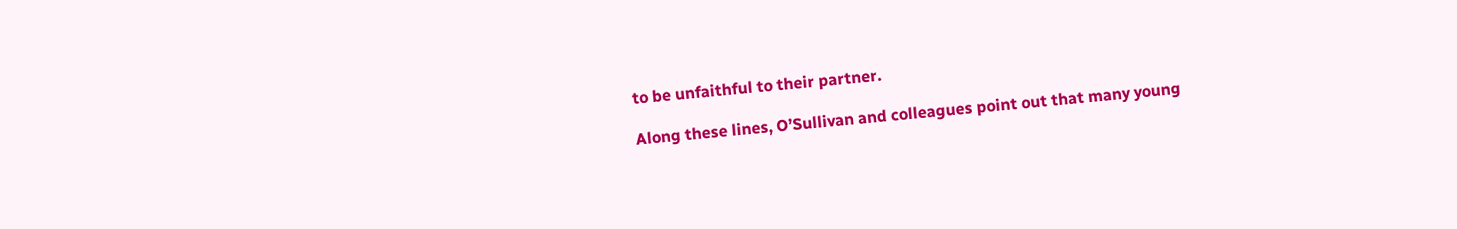to be unfaithful to their partner.

Along these lines, O’Sullivan and colleagues point out that many young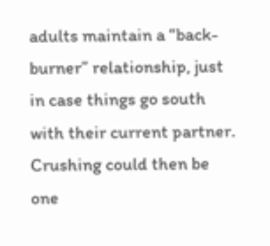adults maintain a “back-burner” relationship, just in case things go south with their current partner. Crushing could then be one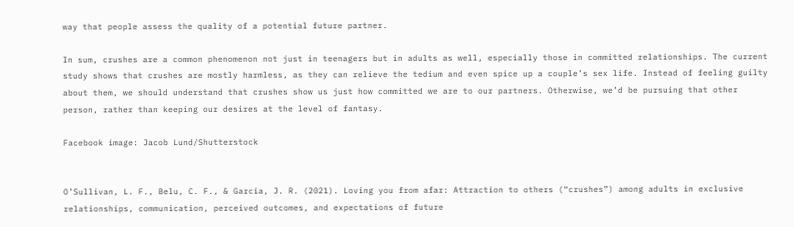way that people assess the quality of a potential future partner.

In sum, crushes are a common phenomenon not just in teenagers but in adults as well, especially those in committed relationships. The current study shows that crushes are mostly harmless, as they can relieve the tedium and even spice up a couple’s sex life. Instead of feeling guilty about them, we should understand that crushes show us just how committed we are to our partners. Otherwise, we’d be pursuing that other person, rather than keeping our desires at the level of fantasy.

Facebook image: Jacob Lund/Shutterstock


O’Sullivan, L. F., Belu, C. F., & Garcia, J. R. (2021). Loving you from afar: Attraction to others (“crushes”) among adults in exclusive relationships, communication, perceived outcomes, and expectations of future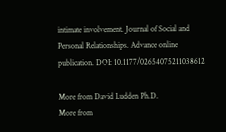intimate involvement. Journal of Social and Personal Relationships. Advance online publication. DOI: 10.1177/02654075211038612

More from David Ludden Ph.D.
More from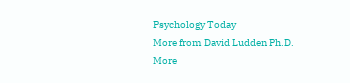Psychology Today
More from David Ludden Ph.D.
More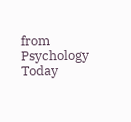from Psychology Today